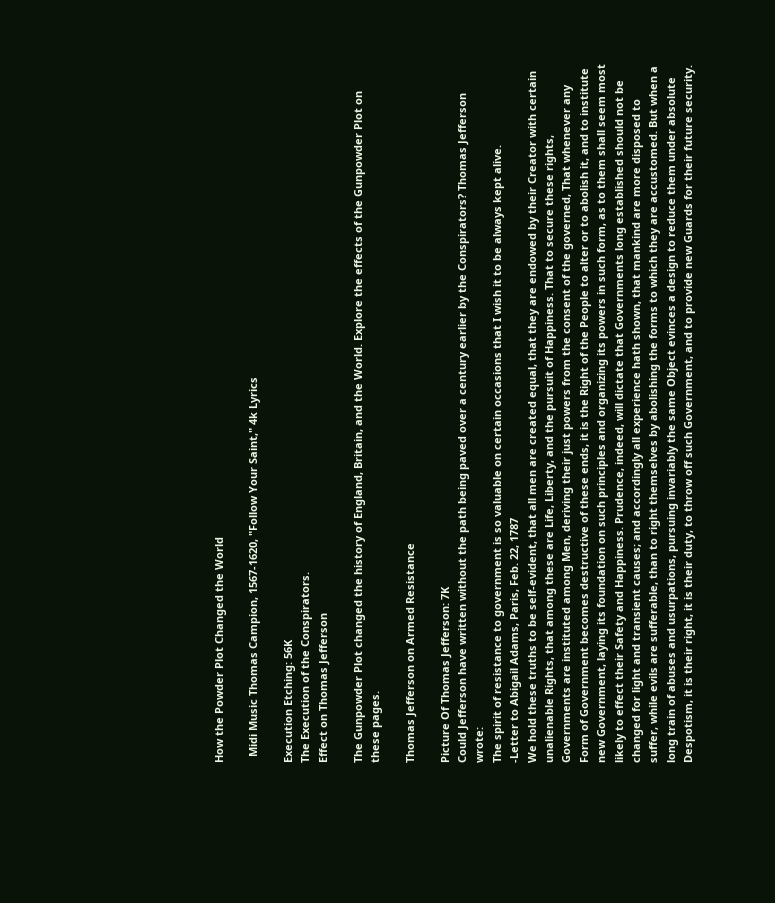How the Powder Plot Changed the World

  Midi Music Thomas Campion, 1567-1620, "Follow Your Saint," 4k Lyrics

Execution Etching: 56K
The Execution of the Conspirators.
Effect on Thomas Jefferson

The Gunpowder Plot changed the history of England, Britain, and the World. Explore the effects of the Gunpowder Plot on these pages.

Thomas Jefferson on Armed Resistance

Picture Of Thomas Jefferson: 7K
Could Jefferson have written without the path being paved over a century earlier by the Conspirators? Thomas Jefferson wrote:
The spirit of resistance to government is so valuable on certain occasions that I wish it to be always kept alive.
-Letter to Abigail Adams, Paris, Feb. 22, 1787
We hold these truths to be self-evident, that all men are created equal, that they are endowed by their Creator with certain unalienable Rights, that among these are Life, Liberty, and the pursuit of Happiness. That to secure these rights, Governments are instituted among Men, deriving their just powers from the consent of the governed, That whenever any Form of Government becomes destructive of these ends, it is the Right of the People to alter or to abolish it, and to institute new Government, laying its foundation on such principles and organizing its powers in such form, as to them shall seem most likely to effect their Safety and Happiness. Prudence, indeed, will dictate that Governments long established should not be changed for light and transient causes; and accordingly all experience hath shown, that mankind are more disposed to suffer, while evils are sufferable, than to right themselves by abolishing the forms to which they are accustomed. But when a long train of abuses and usurpations, pursuing invariably the same Object evinces a design to reduce them under absolute Despotism, it is their right, it is their duty, to throw off such Government, and to provide new Guards for their future security.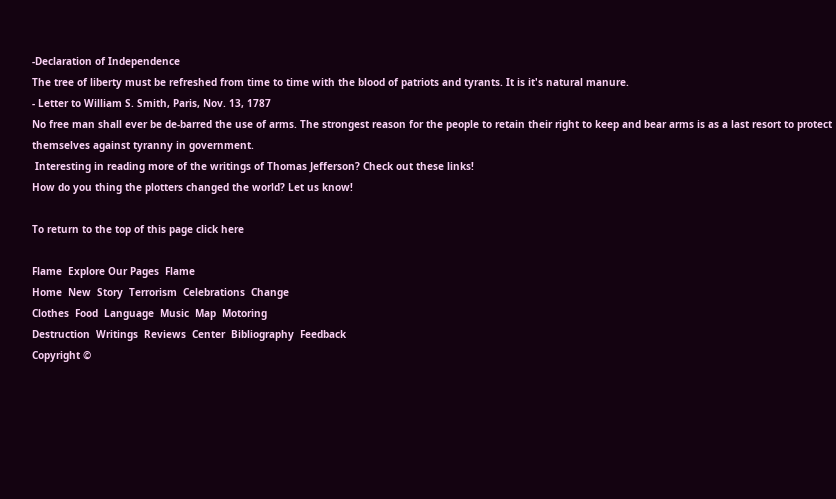-Declaration of Independence
The tree of liberty must be refreshed from time to time with the blood of patriots and tyrants. It is it's natural manure.
- Letter to William S. Smith, Paris, Nov. 13, 1787
No free man shall ever be de-barred the use of arms. The strongest reason for the people to retain their right to keep and bear arms is as a last resort to protect themselves against tyranny in government.
 Interesting in reading more of the writings of Thomas Jefferson? Check out these links!
How do you thing the plotters changed the world? Let us know!

To return to the top of this page click here

Flame  Explore Our Pages  Flame
Home  New  Story  Terrorism  Celebrations  Change
Clothes  Food  Language  Music  Map  Motoring
Destruction  Writings  Reviews  Center  Bibliography  Feedback
Copyright ©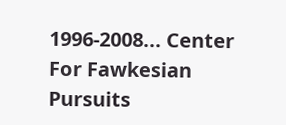1996-2008... Center For Fawkesian Pursuits